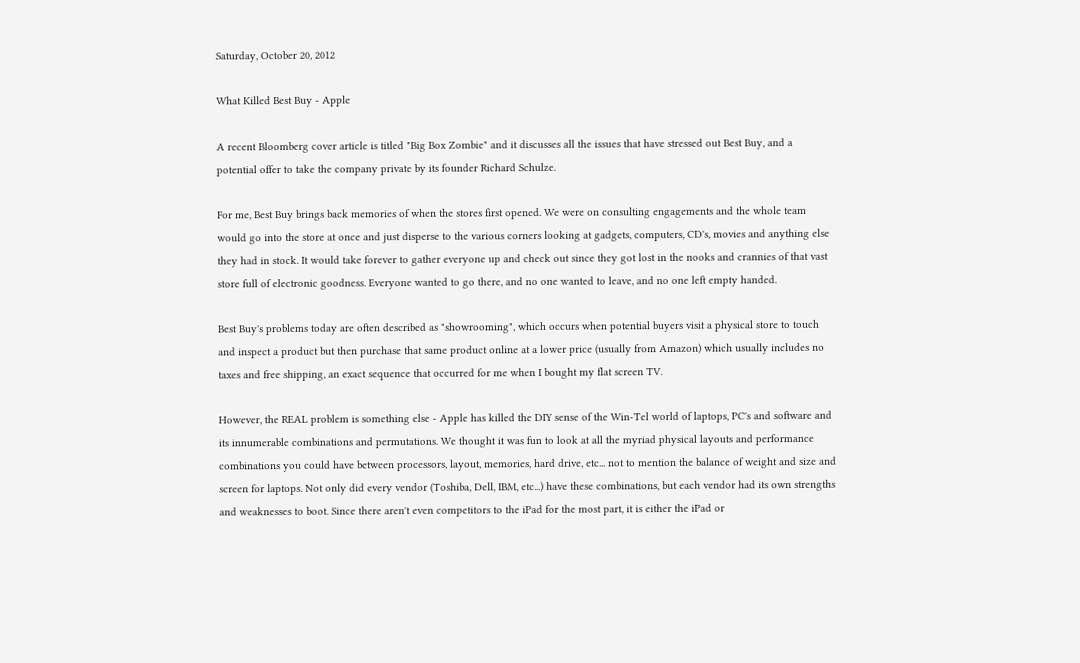Saturday, October 20, 2012

What Killed Best Buy - Apple

A recent Bloomberg cover article is titled "Big Box Zombie" and it discusses all the issues that have stressed out Best Buy, and a potential offer to take the company private by its founder Richard Schulze.

For me, Best Buy brings back memories of when the stores first opened. We were on consulting engagements and the whole team would go into the store at once and just disperse to the various corners looking at gadgets, computers, CD's, movies and anything else they had in stock. It would take forever to gather everyone up and check out since they got lost in the nooks and crannies of that vast store full of electronic goodness. Everyone wanted to go there, and no one wanted to leave, and no one left empty handed.

Best Buy's problems today are often described as "showrooming", which occurs when potential buyers visit a physical store to touch and inspect a product but then purchase that same product online at a lower price (usually from Amazon) which usually includes no taxes and free shipping, an exact sequence that occurred for me when I bought my flat screen TV.

However, the REAL problem is something else - Apple has killed the DIY sense of the Win-Tel world of laptops, PC's and software and its innumerable combinations and permutations. We thought it was fun to look at all the myriad physical layouts and performance combinations you could have between processors, layout, memories, hard drive, etc... not to mention the balance of weight and size and screen for laptops. Not only did every vendor (Toshiba, Dell, IBM, etc...) have these combinations, but each vendor had its own strengths and weaknesses to boot. Since there aren't even competitors to the iPad for the most part, it is either the iPad or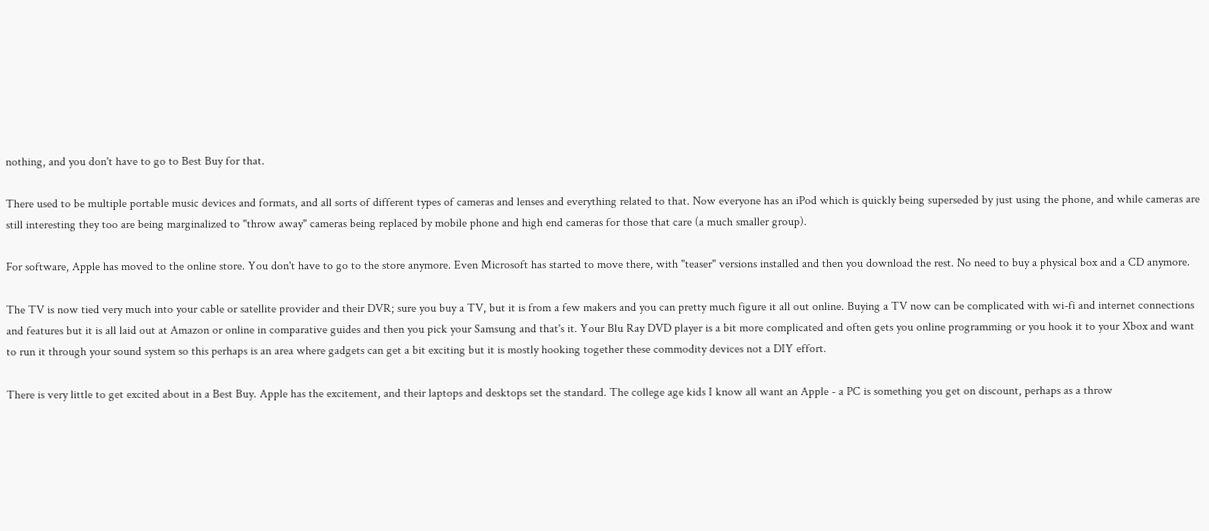nothing, and you don't have to go to Best Buy for that.

There used to be multiple portable music devices and formats, and all sorts of different types of cameras and lenses and everything related to that. Now everyone has an iPod which is quickly being superseded by just using the phone, and while cameras are still interesting they too are being marginalized to "throw away" cameras being replaced by mobile phone and high end cameras for those that care (a much smaller group).

For software, Apple has moved to the online store. You don't have to go to the store anymore. Even Microsoft has started to move there, with "teaser" versions installed and then you download the rest. No need to buy a physical box and a CD anymore.

The TV is now tied very much into your cable or satellite provider and their DVR; sure you buy a TV, but it is from a few makers and you can pretty much figure it all out online. Buying a TV now can be complicated with wi-fi and internet connections and features but it is all laid out at Amazon or online in comparative guides and then you pick your Samsung and that's it. Your Blu Ray DVD player is a bit more complicated and often gets you online programming or you hook it to your Xbox and want to run it through your sound system so this perhaps is an area where gadgets can get a bit exciting but it is mostly hooking together these commodity devices not a DIY effort.

There is very little to get excited about in a Best Buy. Apple has the excitement, and their laptops and desktops set the standard. The college age kids I know all want an Apple - a PC is something you get on discount, perhaps as a throw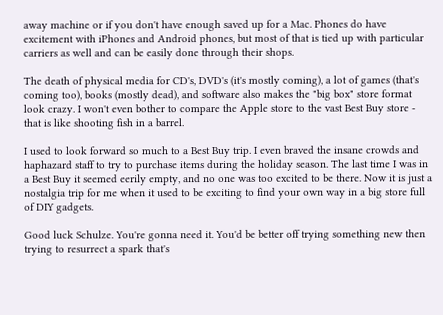away machine or if you don't have enough saved up for a Mac. Phones do have excitement with iPhones and Android phones, but most of that is tied up with particular carriers as well and can be easily done through their shops.

The death of physical media for CD's, DVD's (it's mostly coming), a lot of games (that's coming too), books (mostly dead), and software also makes the "big box" store format look crazy. I won't even bother to compare the Apple store to the vast Best Buy store - that is like shooting fish in a barrel.

I used to look forward so much to a Best Buy trip. I even braved the insane crowds and haphazard staff to try to purchase items during the holiday season. The last time I was in a Best Buy it seemed eerily empty, and no one was too excited to be there. Now it is just a nostalgia trip for me when it used to be exciting to find your own way in a big store full of DIY gadgets.

Good luck Schulze. You're gonna need it. You'd be better off trying something new then trying to resurrect a spark that's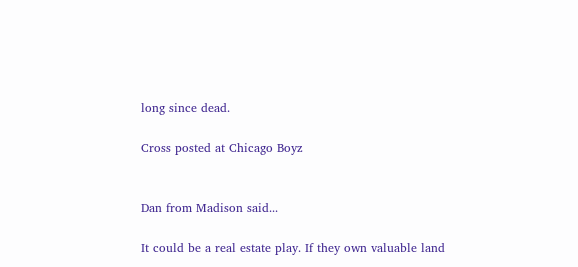long since dead.

Cross posted at Chicago Boyz


Dan from Madison said...

It could be a real estate play. If they own valuable land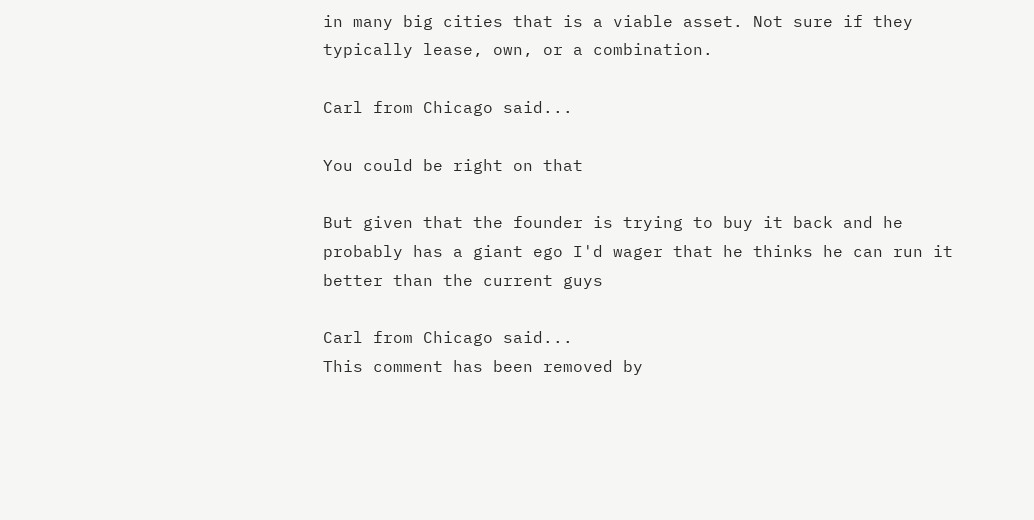in many big cities that is a viable asset. Not sure if they typically lease, own, or a combination.

Carl from Chicago said...

You could be right on that

But given that the founder is trying to buy it back and he probably has a giant ego I'd wager that he thinks he can run it better than the current guys

Carl from Chicago said...
This comment has been removed by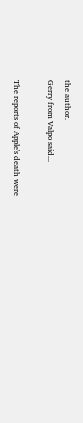the author.
Gerry from Valpo said...

The reports of Apple's death were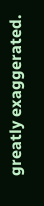greatly exaggerated.